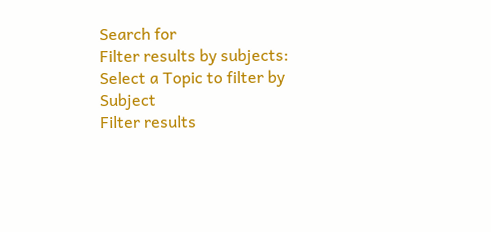Search for
Filter results by subjects:
Select a Topic to filter by Subject
Filter results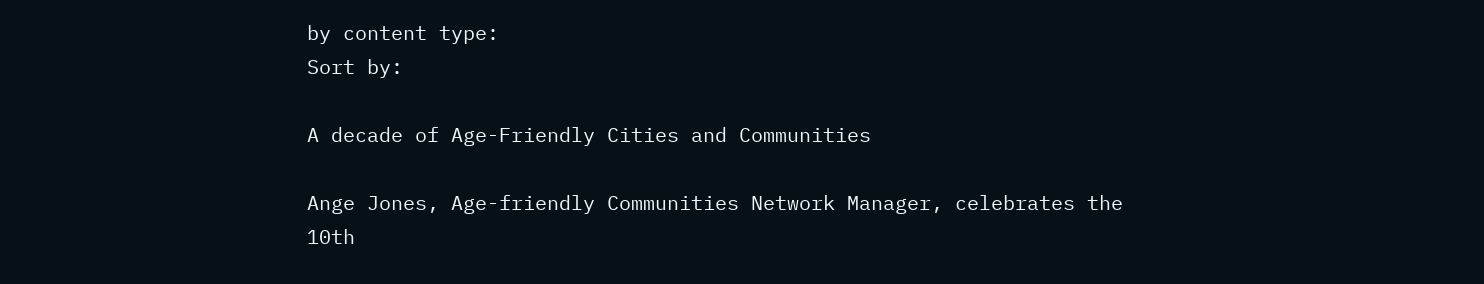by content type:
Sort by:

A decade of Age-Friendly Cities and Communities

Ange Jones, Age-friendly Communities Network Manager, celebrates the 10th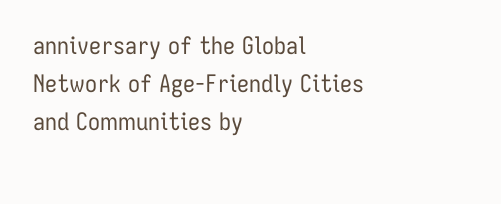anniversary of the Global Network of Age-Friendly Cities and Communities by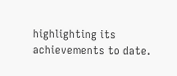highlighting its achievements to date.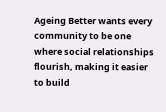Ageing Better wants every community to be one where social relationships flourish, making it easier to build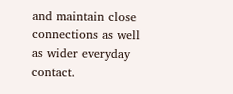and maintain close connections as well as wider everyday contact.